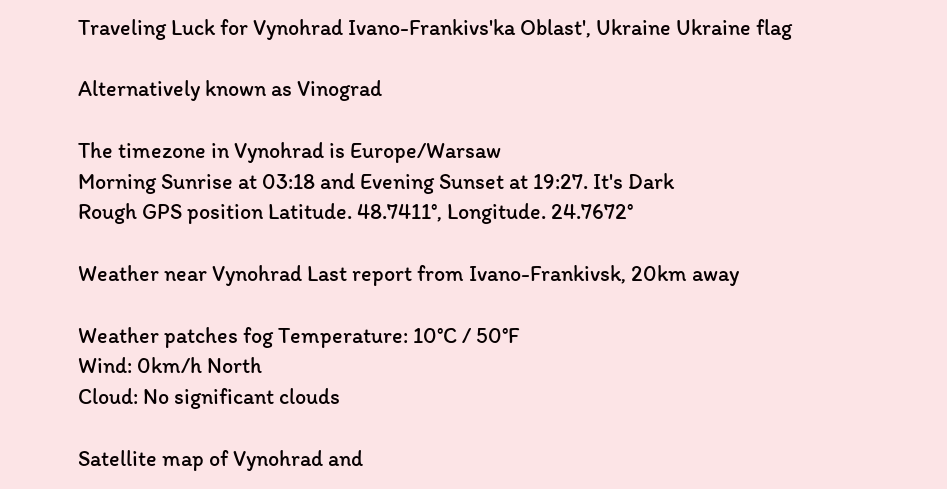Traveling Luck for Vynohrad Ivano-Frankivs'ka Oblast', Ukraine Ukraine flag

Alternatively known as Vinograd

The timezone in Vynohrad is Europe/Warsaw
Morning Sunrise at 03:18 and Evening Sunset at 19:27. It's Dark
Rough GPS position Latitude. 48.7411°, Longitude. 24.7672°

Weather near Vynohrad Last report from Ivano-Frankivsk, 20km away

Weather patches fog Temperature: 10°C / 50°F
Wind: 0km/h North
Cloud: No significant clouds

Satellite map of Vynohrad and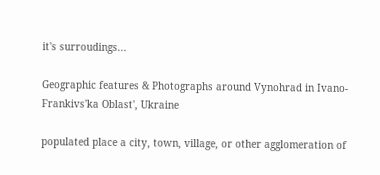it's surroudings...

Geographic features & Photographs around Vynohrad in Ivano-Frankivs'ka Oblast', Ukraine

populated place a city, town, village, or other agglomeration of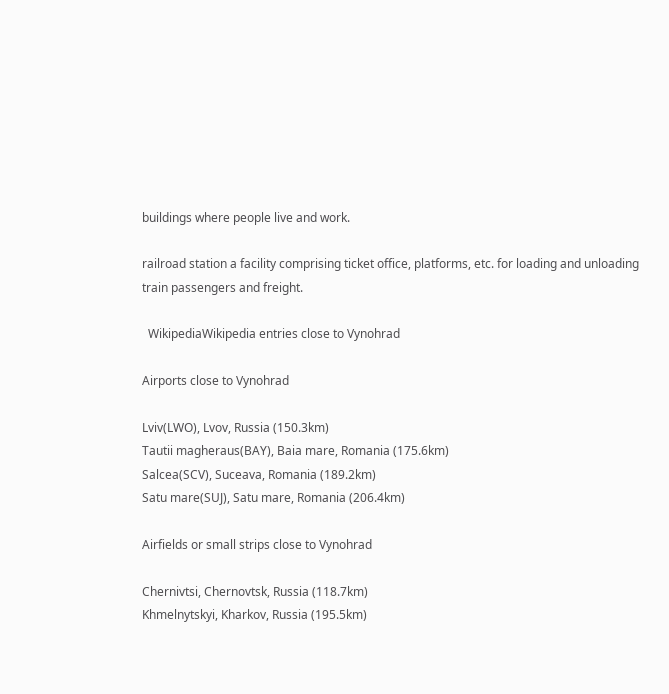buildings where people live and work.

railroad station a facility comprising ticket office, platforms, etc. for loading and unloading train passengers and freight.

  WikipediaWikipedia entries close to Vynohrad

Airports close to Vynohrad

Lviv(LWO), Lvov, Russia (150.3km)
Tautii magheraus(BAY), Baia mare, Romania (175.6km)
Salcea(SCV), Suceava, Romania (189.2km)
Satu mare(SUJ), Satu mare, Romania (206.4km)

Airfields or small strips close to Vynohrad

Chernivtsi, Chernovtsk, Russia (118.7km)
Khmelnytskyi, Kharkov, Russia (195.5km)